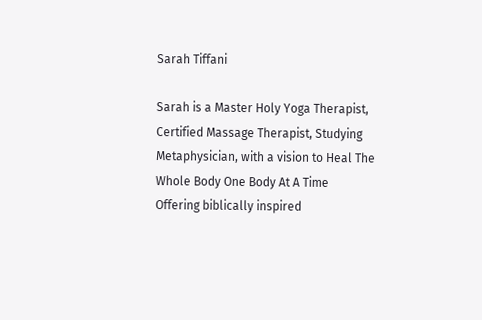Sarah Tiffani

Sarah is a Master Holy Yoga Therapist, Certified Massage Therapist, Studying Metaphysician, with a vision to Heal The Whole Body One Body At A Time
Offering biblically inspired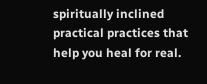spiritually inclined practical practices that help you heal for real.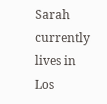Sarah currently lives in Los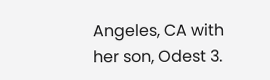Angeles, CA with her son, Odest 3.